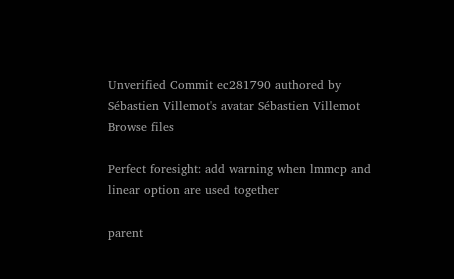Unverified Commit ec281790 authored by Sébastien Villemot's avatar Sébastien Villemot
Browse files

Perfect foresight: add warning when lmmcp and linear option are used together

parent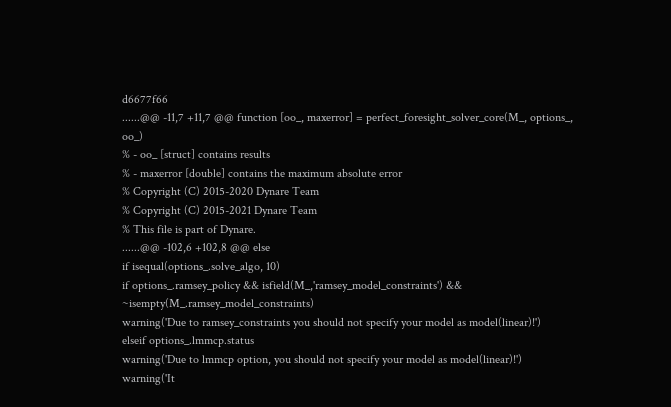d6677f66
......@@ -11,7 +11,7 @@ function [oo_, maxerror] = perfect_foresight_solver_core(M_, options_, oo_)
% - oo_ [struct] contains results
% - maxerror [double] contains the maximum absolute error
% Copyright (C) 2015-2020 Dynare Team
% Copyright (C) 2015-2021 Dynare Team
% This file is part of Dynare.
......@@ -102,6 +102,8 @@ else
if isequal(options_.solve_algo, 10)
if options_.ramsey_policy && isfield(M_,'ramsey_model_constraints') && ~isempty(M_.ramsey_model_constraints)
warning('Due to ramsey_constraints you should not specify your model as model(linear)!')
elseif options_.lmmcp.status
warning('Due to lmmcp option, you should not specify your model as model(linear)!')
warning('It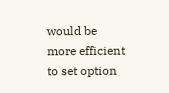would be more efficient to set option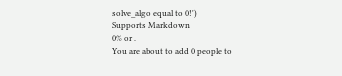solve_algo equal to 0!')
Supports Markdown
0% or .
You are about to add 0 people to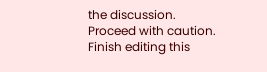the discussion. Proceed with caution.
Finish editing this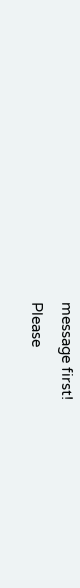message first!
Please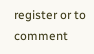register or to comment